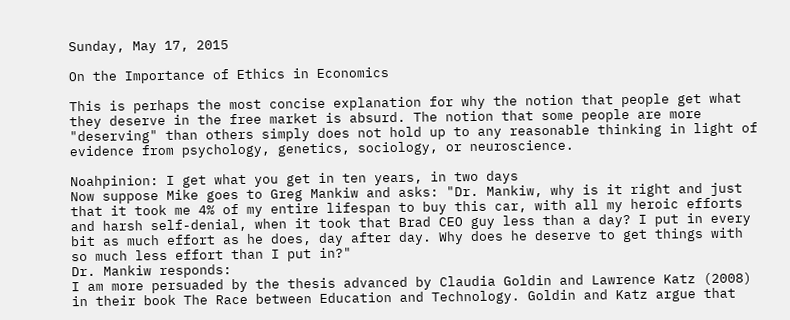Sunday, May 17, 2015

On the Importance of Ethics in Economics

This is perhaps the most concise explanation for why the notion that people get what they deserve in the free market is absurd. The notion that some people are more "deserving" than others simply does not hold up to any reasonable thinking in light of evidence from psychology, genetics, sociology, or neuroscience.

Noahpinion: I get what you get in ten years, in two days
Now suppose Mike goes to Greg Mankiw and asks: "Dr. Mankiw, why is it right and just that it took me 4% of my entire lifespan to buy this car, with all my heroic efforts and harsh self-denial, when it took that Brad CEO guy less than a day? I put in every bit as much effort as he does, day after day. Why does he deserve to get things with so much less effort than I put in?"
Dr. Mankiw responds:
I am more persuaded by the thesis advanced by Claudia Goldin and Lawrence Katz (2008) in their book The Race between Education and Technology. Goldin and Katz argue that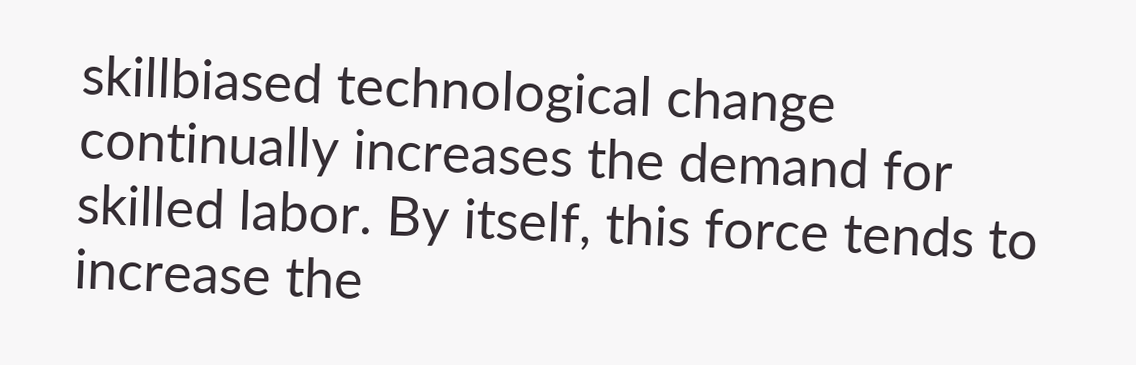skillbiased technological change continually increases the demand for skilled labor. By itself, this force tends to increase the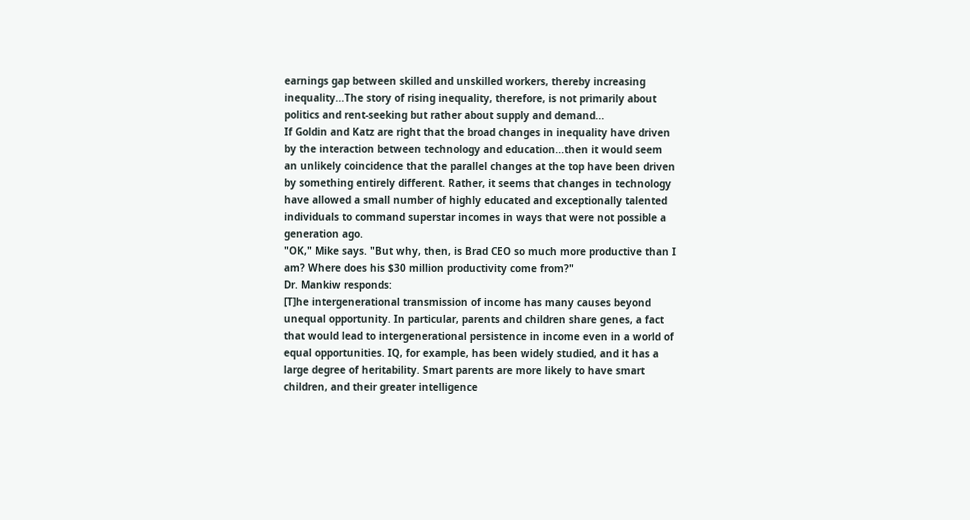earnings gap between skilled and unskilled workers, thereby increasing inequality...The story of rising inequality, therefore, is not primarily about politics and rent-seeking but rather about supply and demand...
If Goldin and Katz are right that the broad changes in inequality have driven by the interaction between technology and education...then it would seem an unlikely coincidence that the parallel changes at the top have been driven by something entirely different. Rather, it seems that changes in technology have allowed a small number of highly educated and exceptionally talented individuals to command superstar incomes in ways that were not possible a generation ago.
"OK," Mike says. "But why, then, is Brad CEO so much more productive than I am? Where does his $30 million productivity come from?"
Dr. Mankiw responds:
[T]he intergenerational transmission of income has many causes beyond unequal opportunity. In particular, parents and children share genes, a fact that would lead to intergenerational persistence in income even in a world of equal opportunities. IQ, for example, has been widely studied, and it has a large degree of heritability. Smart parents are more likely to have smart children, and their greater intelligence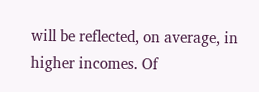will be reflected, on average, in higher incomes. Of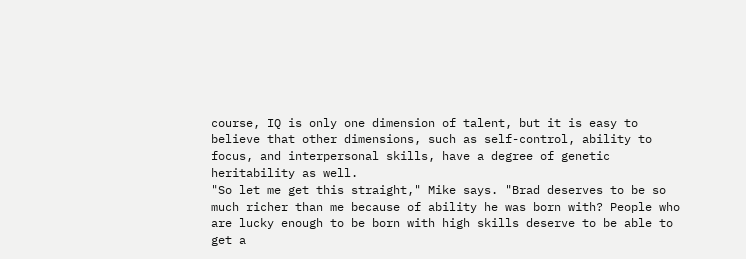course, IQ is only one dimension of talent, but it is easy to believe that other dimensions, such as self-control, ability to focus, and interpersonal skills, have a degree of genetic heritability as well.
"So let me get this straight," Mike says. "Brad deserves to be so much richer than me because of ability he was born with? People who are lucky enough to be born with high skills deserve to be able to get a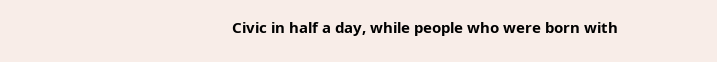Civic in half a day, while people who were born with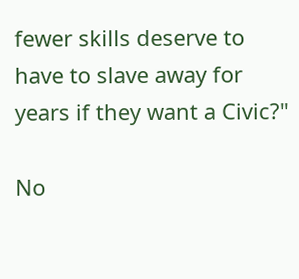fewer skills deserve to have to slave away for years if they want a Civic?"

No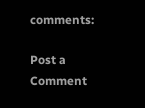comments:

Post a Comment